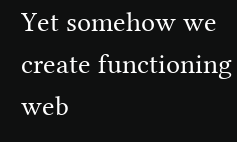Yet somehow we create functioning web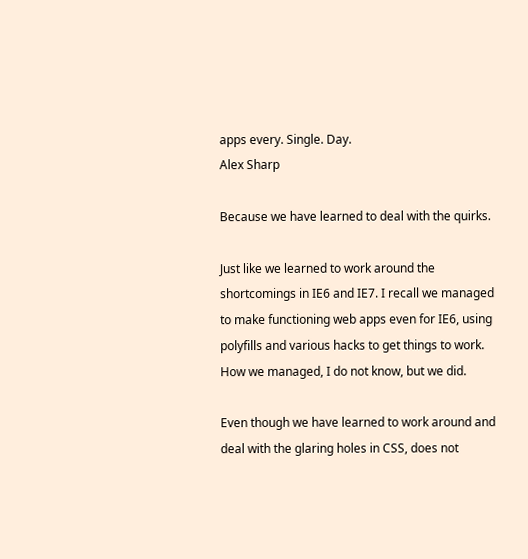apps every. Single. Day.
Alex Sharp

Because we have learned to deal with the quirks.

Just like we learned to work around the shortcomings in IE6 and IE7. I recall we managed to make functioning web apps even for IE6, using polyfills and various hacks to get things to work. How we managed, I do not know, but we did.

Even though we have learned to work around and deal with the glaring holes in CSS, does not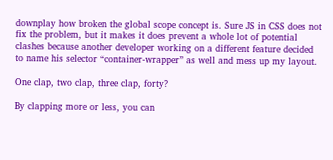downplay how broken the global scope concept is. Sure JS in CSS does not fix the problem, but it makes it does prevent a whole lot of potential clashes because another developer working on a different feature decided to name his selector “container-wrapper” as well and mess up my layout.

One clap, two clap, three clap, forty?

By clapping more or less, you can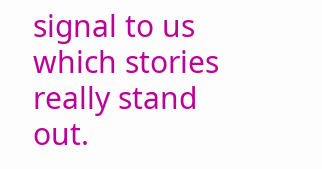signal to us which stories really stand out.